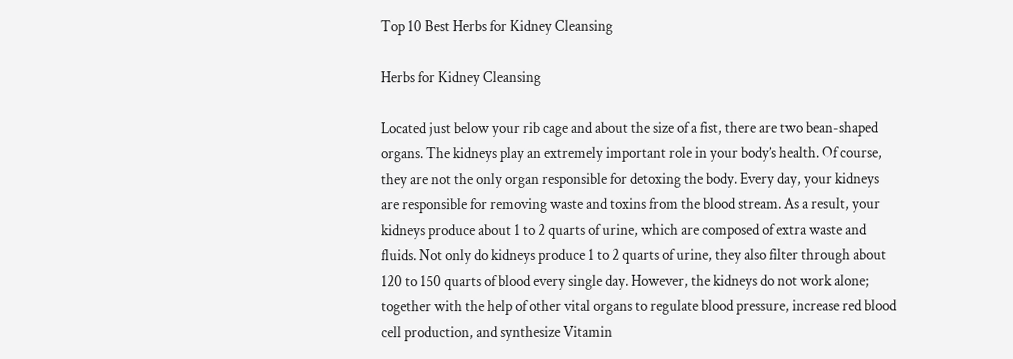Top 10 Best Herbs for Kidney Cleansing

Herbs for Kidney Cleansing

Located just below your rib cage and about the size of a fist, there are two bean-shaped organs. The kidneys play an extremely important role in your body’s health. Of course, they are not the only organ responsible for detoxing the body. Every day, your kidneys are responsible for removing waste and toxins from the blood stream. As a result, your kidneys produce about 1 to 2 quarts of urine, which are composed of extra waste and fluids. Not only do kidneys produce 1 to 2 quarts of urine, they also filter through about 120 to 150 quarts of blood every single day. However, the kidneys do not work alone; together with the help of other vital organs to regulate blood pressure, increase red blood cell production, and synthesize Vitamin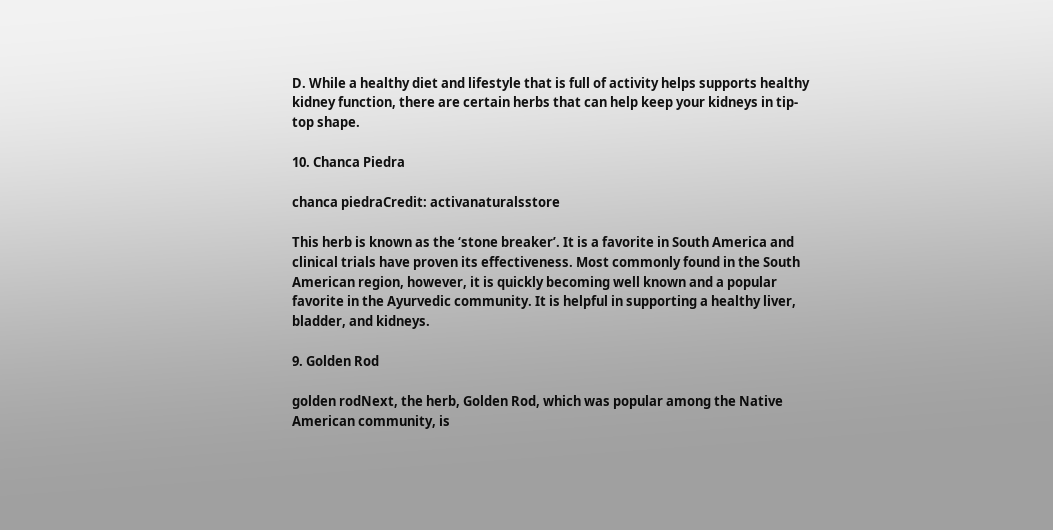D. While a healthy diet and lifestyle that is full of activity helps supports healthy kidney function, there are certain herbs that can help keep your kidneys in tip-top shape.

10. Chanca Piedra

chanca piedraCredit: activanaturalsstore

This herb is known as the ‘stone breaker’. It is a favorite in South America and clinical trials have proven its effectiveness. Most commonly found in the South American region, however, it is quickly becoming well known and a popular favorite in the Ayurvedic community. It is helpful in supporting a healthy liver, bladder, and kidneys.

9. Golden Rod

golden rodNext, the herb, Golden Rod, which was popular among the Native American community, is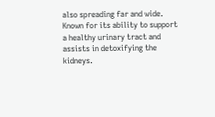also spreading far and wide. Known for its ability to support a healthy urinary tract and assists in detoxifying the kidneys.